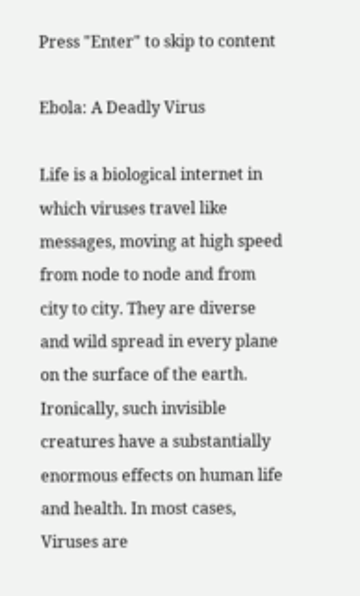Press "Enter" to skip to content

Ebola: A Deadly Virus

Life is a biological internet in which viruses travel like messages, moving at high speed from node to node and from city to city. They are diverse and wild spread in every plane on the surface of the earth. Ironically, such invisible creatures have a substantially enormous effects on human life and health. In most cases, Viruses are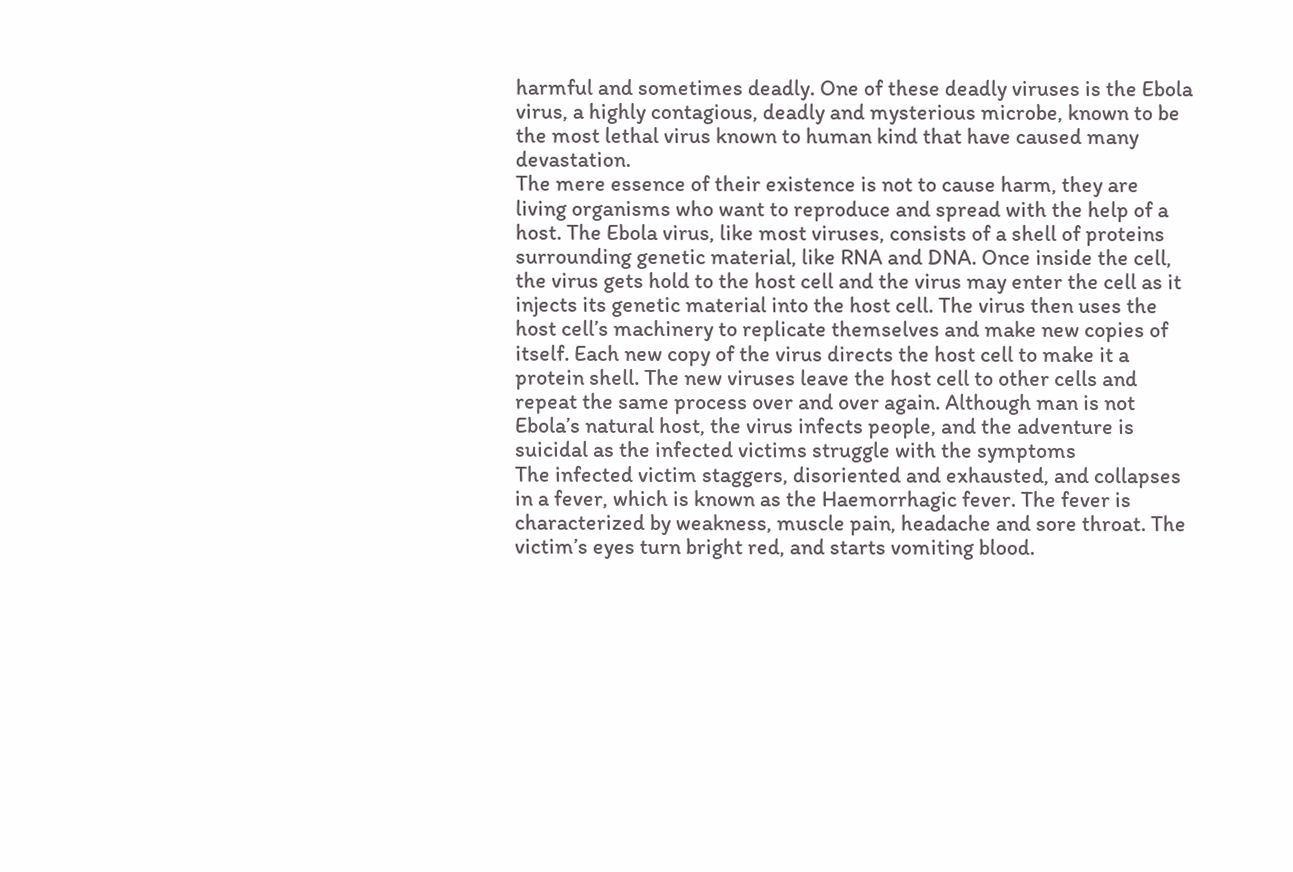harmful and sometimes deadly. One of these deadly viruses is the Ebola virus, a highly contagious, deadly and mysterious microbe, known to be the most lethal virus known to human kind that have caused many devastation.
The mere essence of their existence is not to cause harm, they are living organisms who want to reproduce and spread with the help of a host. The Ebola virus, like most viruses, consists of a shell of proteins surrounding genetic material, like RNA and DNA. Once inside the cell, the virus gets hold to the host cell and the virus may enter the cell as it injects its genetic material into the host cell. The virus then uses the host cell’s machinery to replicate themselves and make new copies of itself. Each new copy of the virus directs the host cell to make it a protein shell. The new viruses leave the host cell to other cells and repeat the same process over and over again. Although man is not Ebola’s natural host, the virus infects people, and the adventure is suicidal as the infected victims struggle with the symptoms
The infected victim staggers, disoriented and exhausted, and collapses in a fever, which is known as the Haemorrhagic fever. The fever is characterized by weakness, muscle pain, headache and sore throat. The victim’s eyes turn bright red, and starts vomiting blood.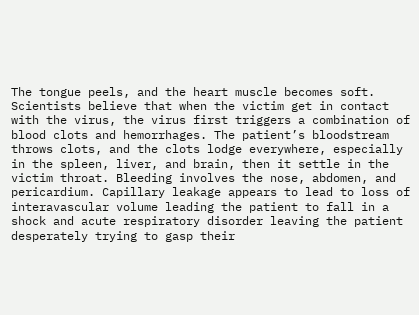The tongue peels, and the heart muscle becomes soft. Scientists believe that when the victim get in contact with the virus, the virus first triggers a combination of blood clots and hemorrhages. The patient’s bloodstream throws clots, and the clots lodge everywhere, especially in the spleen, liver, and brain, then it settle in the victim throat. Bleeding involves the nose, abdomen, and pericardium. Capillary leakage appears to lead to loss of interavascular volume leading the patient to fall in a shock and acute respiratory disorder leaving the patient desperately trying to gasp their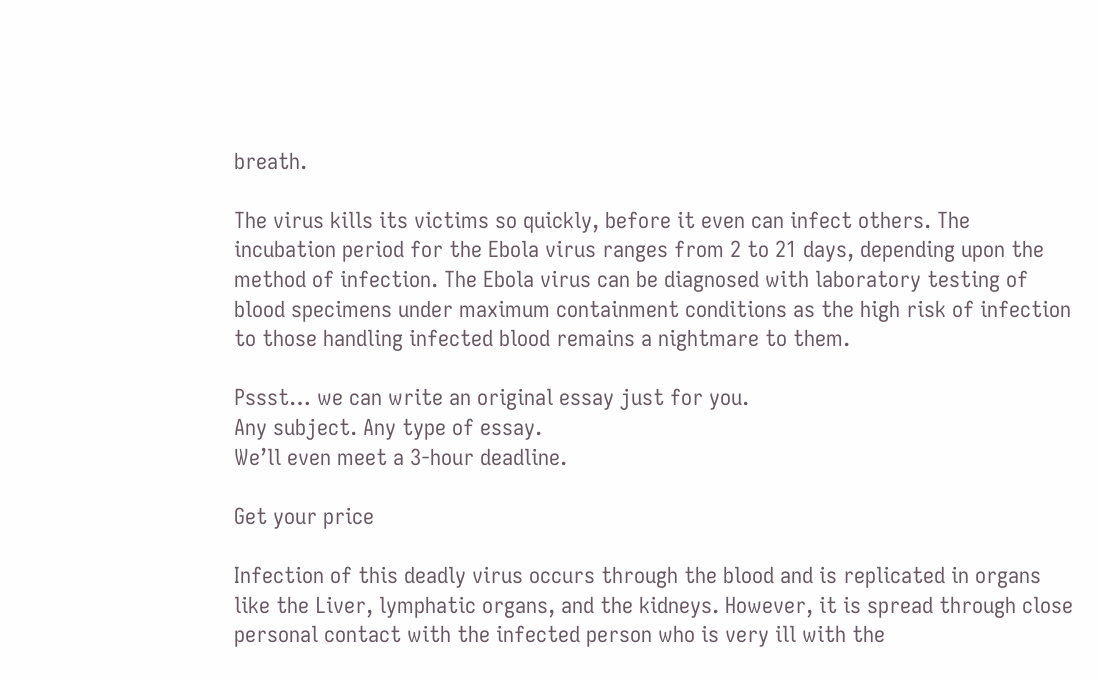breath.

The virus kills its victims so quickly, before it even can infect others. The incubation period for the Ebola virus ranges from 2 to 21 days, depending upon the method of infection. The Ebola virus can be diagnosed with laboratory testing of blood specimens under maximum containment conditions as the high risk of infection to those handling infected blood remains a nightmare to them.

Pssst… we can write an original essay just for you.
Any subject. Any type of essay.
We’ll even meet a 3-hour deadline.

Get your price

Infection of this deadly virus occurs through the blood and is replicated in organs like the Liver, lymphatic organs, and the kidneys. However, it is spread through close personal contact with the infected person who is very ill with the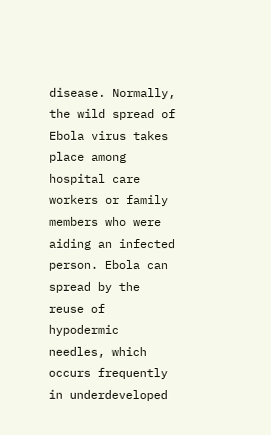disease. Normally, the wild spread of Ebola virus takes place among hospital care workers or family members who were aiding an infected person. Ebola can spread by the reuse of hypodermic needles, which occurs frequently in underdeveloped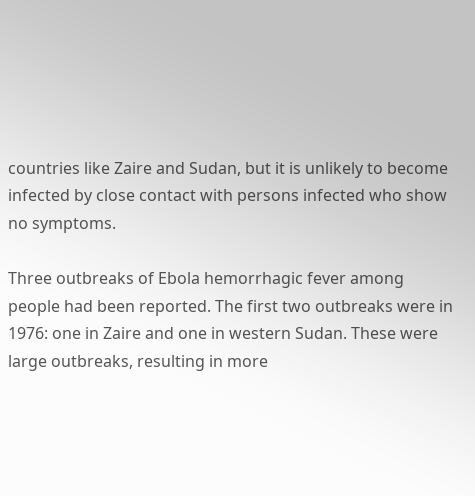countries like Zaire and Sudan, but it is unlikely to become infected by close contact with persons infected who show no symptoms.

Three outbreaks of Ebola hemorrhagic fever among people had been reported. The first two outbreaks were in 1976: one in Zaire and one in western Sudan. These were large outbreaks, resulting in more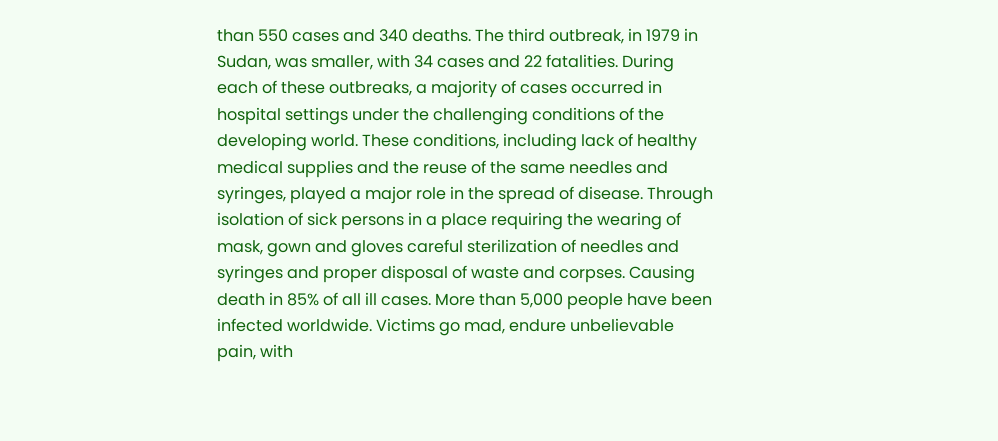than 550 cases and 340 deaths. The third outbreak, in 1979 in Sudan, was smaller, with 34 cases and 22 fatalities. During each of these outbreaks, a majority of cases occurred in hospital settings under the challenging conditions of the developing world. These conditions, including lack of healthy medical supplies and the reuse of the same needles and syringes, played a major role in the spread of disease. Through isolation of sick persons in a place requiring the wearing of mask, gown and gloves careful sterilization of needles and syringes and proper disposal of waste and corpses. Causing death in 85% of all ill cases. More than 5,000 people have been infected worldwide. Victims go mad, endure unbelievable pain, with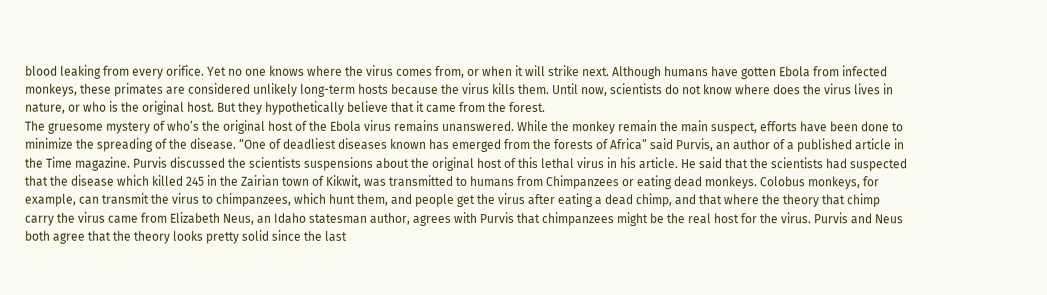blood leaking from every orifice. Yet no one knows where the virus comes from, or when it will strike next. Although humans have gotten Ebola from infected monkeys, these primates are considered unlikely long-term hosts because the virus kills them. Until now, scientists do not know where does the virus lives in nature, or who is the original host. But they hypothetically believe that it came from the forest.
The gruesome mystery of who’s the original host of the Ebola virus remains unanswered. While the monkey remain the main suspect, efforts have been done to minimize the spreading of the disease. “One of deadliest diseases known has emerged from the forests of Africa” said Purvis, an author of a published article in the Time magazine. Purvis discussed the scientists suspensions about the original host of this lethal virus in his article. He said that the scientists had suspected that the disease which killed 245 in the Zairian town of Kikwit, was transmitted to humans from Chimpanzees or eating dead monkeys. Colobus monkeys, for example, can transmit the virus to chimpanzees, which hunt them, and people get the virus after eating a dead chimp, and that where the theory that chimp carry the virus came from Elizabeth Neus, an Idaho statesman author, agrees with Purvis that chimpanzees might be the real host for the virus. Purvis and Neus both agree that the theory looks pretty solid since the last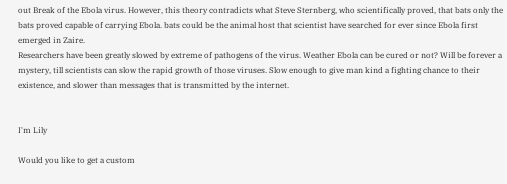out Break of the Ebola virus. However, this theory contradicts what Steve Sternberg, who scientifically proved, that bats only the bats proved capable of carrying Ebola. bats could be the animal host that scientist have searched for ever since Ebola first emerged in Zaire.
Researchers have been greatly slowed by extreme of pathogens of the virus. Weather Ebola can be cured or not? Will be forever a mystery, till scientists can slow the rapid growth of those viruses. Slow enough to give man kind a fighting chance to their existence, and slower than messages that is transmitted by the internet.


I'm Lily

Would you like to get a custom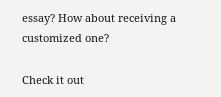essay? How about receiving a customized one?

Check it out